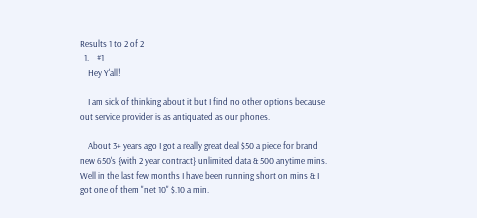Results 1 to 2 of 2
  1.    #1
    Hey Y'all!

    I am sick of thinking about it but I find no other options because out service provider is as antiquated as our phones.

    About 3+ years ago I got a really great deal $50 a piece for brand new 650's {with 2 year contract} unlimited data & 500 anytime mins. Well in the last few months I have been running short on mins & I got one of them "net 10" $.10 a min.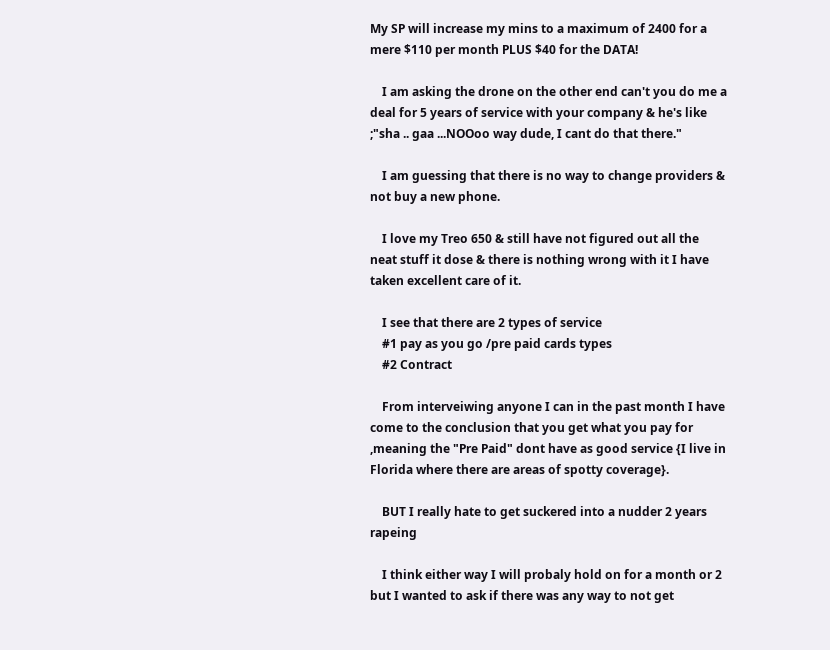My SP will increase my mins to a maximum of 2400 for a mere $110 per month PLUS $40 for the DATA!

    I am asking the drone on the other end can't you do me a deal for 5 years of service with your company & he's like ;"sha .. gaa ...NOOoo way dude, I cant do that there."

    I am guessing that there is no way to change providers & not buy a new phone.

    I love my Treo 650 & still have not figured out all the neat stuff it dose & there is nothing wrong with it I have taken excellent care of it.

    I see that there are 2 types of service
    #1 pay as you go /pre paid cards types
    #2 Contract

    From interveiwing anyone I can in the past month I have come to the conclusion that you get what you pay for ,meaning the "Pre Paid" dont have as good service {I live in Florida where there are areas of spotty coverage}.

    BUT I really hate to get suckered into a nudder 2 years rapeing

    I think either way I will probaly hold on for a month or 2 but I wanted to ask if there was any way to not get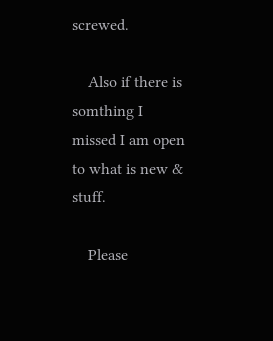screwed.

    Also if there is somthing I missed I am open to what is new & stuff.

    Please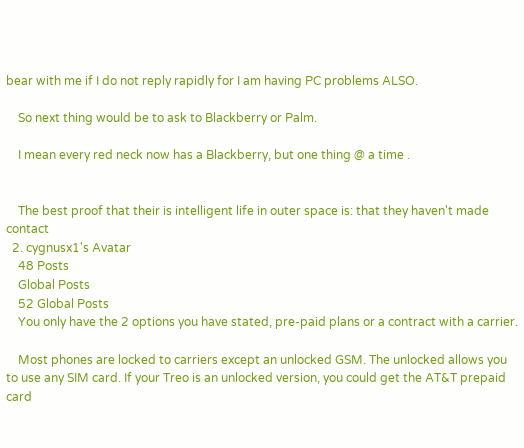bear with me if I do not reply rapidly for I am having PC problems ALSO.

    So next thing would be to ask to Blackberry or Palm.

    I mean every red neck now has a Blackberry, but one thing @ a time .


    The best proof that their is intelligent life in outer space is: that they haven't made contact
  2. cygnusx1's Avatar
    48 Posts
    Global Posts
    52 Global Posts
    You only have the 2 options you have stated, pre-paid plans or a contract with a carrier.

    Most phones are locked to carriers except an unlocked GSM. The unlocked allows you to use any SIM card. If your Treo is an unlocked version, you could get the AT&T prepaid card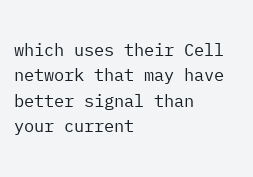which uses their Cell network that may have better signal than your current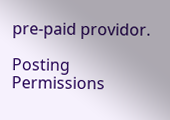pre-paid providor.

Posting Permissions